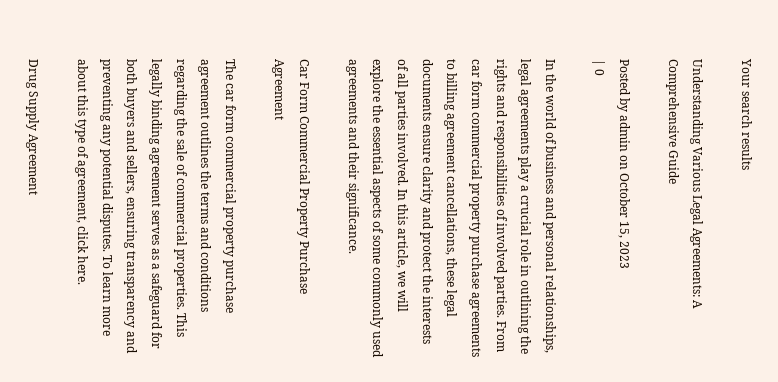Your search results

Understanding Various Legal Agreements: A Comprehensive Guide

Posted by admin on October 15, 2023
| 0

In the world of business and personal relationships, legal agreements play a crucial role in outlining the rights and responsibilities of involved parties. From car form commercial property purchase agreements to billing agreement cancellations, these legal documents ensure clarity and protect the interests of all parties involved. In this article, we will explore the essential aspects of some commonly used agreements and their significance.

Car Form Commercial Property Purchase Agreement

The car form commercial property purchase agreement outlines the terms and conditions regarding the sale of commercial properties. This legally binding agreement serves as a safeguard for both buyers and sellers, ensuring transparency and preventing any potential disputes. To learn more about this type of agreement, click here.

Drug Supply Agreement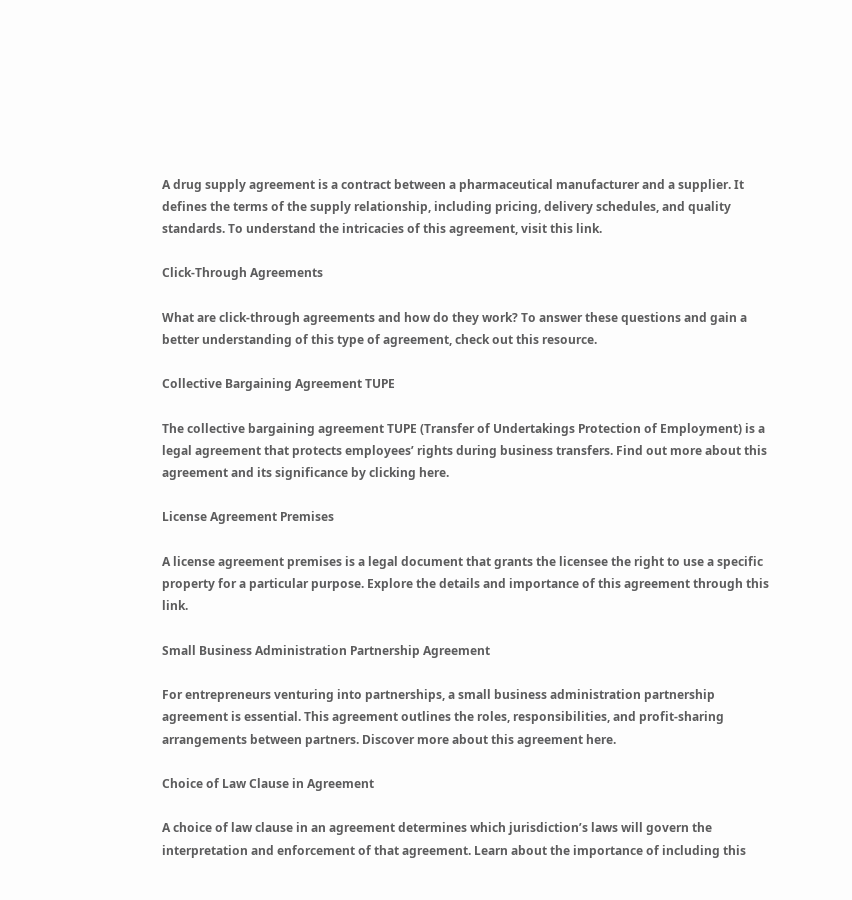A drug supply agreement is a contract between a pharmaceutical manufacturer and a supplier. It defines the terms of the supply relationship, including pricing, delivery schedules, and quality standards. To understand the intricacies of this agreement, visit this link.

Click-Through Agreements

What are click-through agreements and how do they work? To answer these questions and gain a better understanding of this type of agreement, check out this resource.

Collective Bargaining Agreement TUPE

The collective bargaining agreement TUPE (Transfer of Undertakings Protection of Employment) is a legal agreement that protects employees’ rights during business transfers. Find out more about this agreement and its significance by clicking here.

License Agreement Premises

A license agreement premises is a legal document that grants the licensee the right to use a specific property for a particular purpose. Explore the details and importance of this agreement through this link.

Small Business Administration Partnership Agreement

For entrepreneurs venturing into partnerships, a small business administration partnership agreement is essential. This agreement outlines the roles, responsibilities, and profit-sharing arrangements between partners. Discover more about this agreement here.

Choice of Law Clause in Agreement

A choice of law clause in an agreement determines which jurisdiction’s laws will govern the interpretation and enforcement of that agreement. Learn about the importance of including this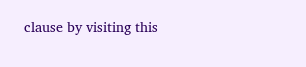clause by visiting this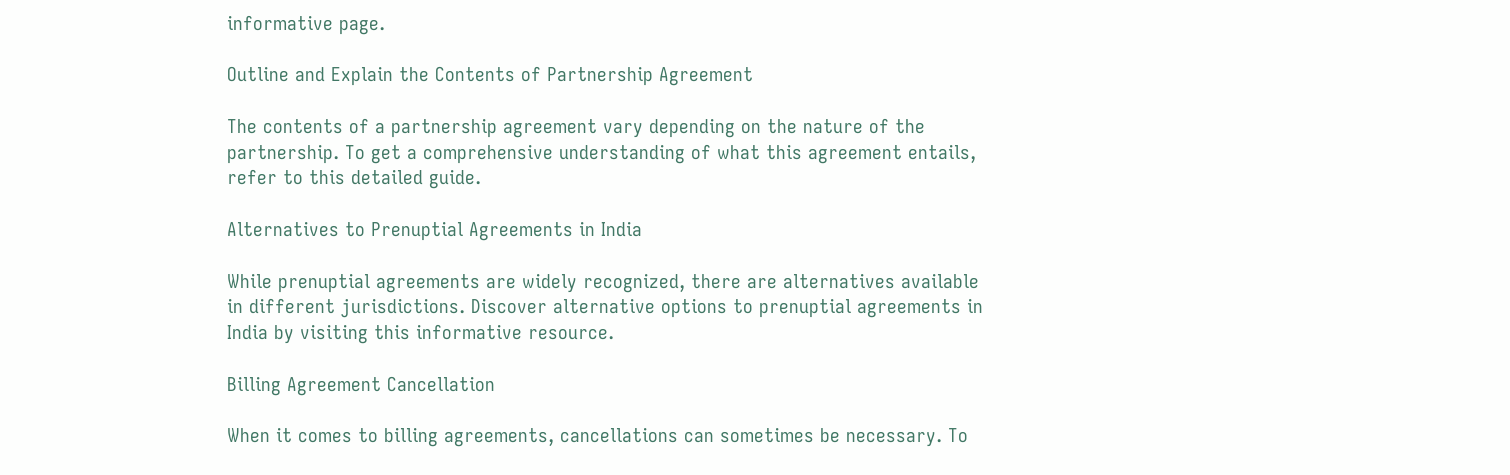informative page.

Outline and Explain the Contents of Partnership Agreement

The contents of a partnership agreement vary depending on the nature of the partnership. To get a comprehensive understanding of what this agreement entails, refer to this detailed guide.

Alternatives to Prenuptial Agreements in India

While prenuptial agreements are widely recognized, there are alternatives available in different jurisdictions. Discover alternative options to prenuptial agreements in India by visiting this informative resource.

Billing Agreement Cancellation

When it comes to billing agreements, cancellations can sometimes be necessary. To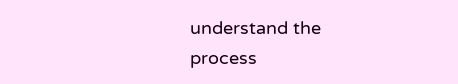understand the process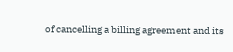of cancelling a billing agreement and its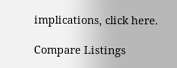implications, click here.

Compare Listings